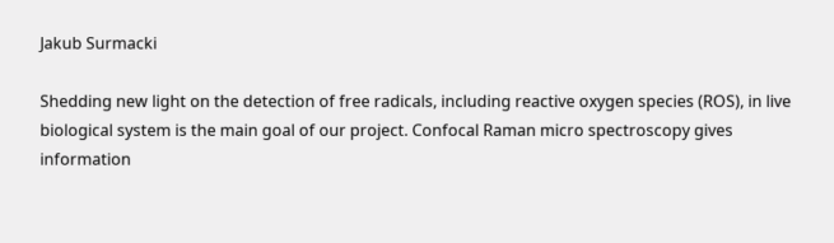Jakub Surmacki

Shedding new light on the detection of free radicals, including reactive oxygen species (ROS), in live biological system is the main goal of our project. Confocal Raman micro spectroscopy gives information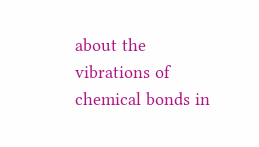about the vibrations of chemical bonds in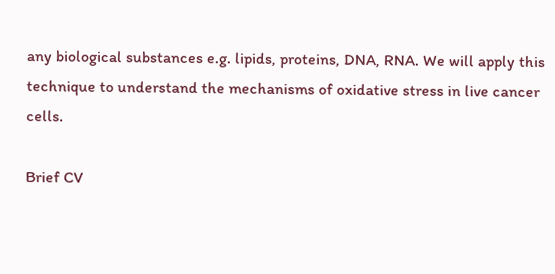any biological substances e.g. lipids, proteins, DNA, RNA. We will apply this technique to understand the mechanisms of oxidative stress in live cancer cells.

Brief CV